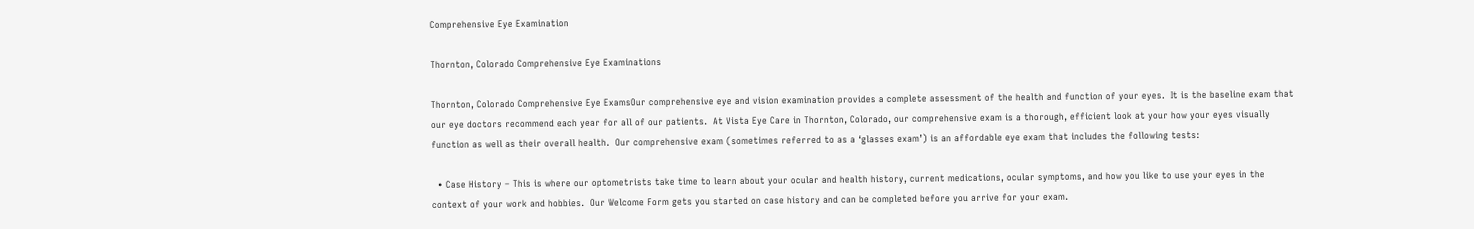Comprehensive Eye Examination

Thornton, Colorado Comprehensive Eye Examinations

Thornton, Colorado Comprehensive Eye ExamsOur comprehensive eye and vision examination provides a complete assessment of the health and function of your eyes.  It is the baseline exam that our eye doctors recommend each year for all of our patients.  At Vista Eye Care in Thornton, Colorado, our comprehensive exam is a thorough, efficient look at your how your eyes visually function as well as their overall health.  Our comprehensive exam (sometimes referred to as a ‘glasses exam’) is an affordable eye exam that includes the following tests:

  • Case History – This is where our optometrists take time to learn about your ocular and health history, current medications, ocular symptoms, and how you like to use your eyes in the context of your work and hobbies.  Our Welcome Form gets you started on case history and can be completed before you arrive for your exam.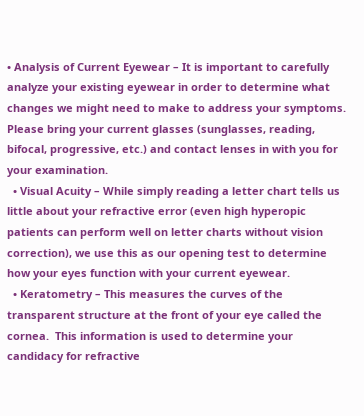• Analysis of Current Eyewear – It is important to carefully analyze your existing eyewear in order to determine what changes we might need to make to address your symptoms.  Please bring your current glasses (sunglasses, reading, bifocal, progressive, etc.) and contact lenses in with you for your examination.
  • Visual Acuity – While simply reading a letter chart tells us little about your refractive error (even high hyperopic patients can perform well on letter charts without vision correction), we use this as our opening test to determine how your eyes function with your current eyewear.
  • Keratometry – This measures the curves of the transparent structure at the front of your eye called the cornea.  This information is used to determine your candidacy for refractive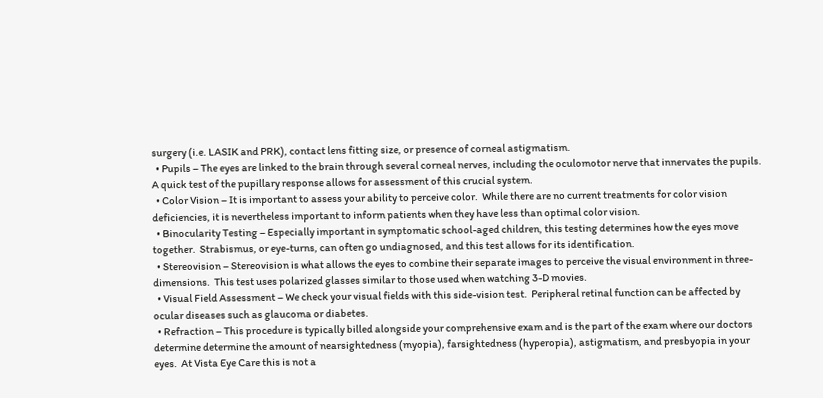surgery (i.e. LASIK and PRK), contact lens fitting size, or presence of corneal astigmatism.
  • Pupils – The eyes are linked to the brain through several corneal nerves, including the oculomotor nerve that innervates the pupils.   A quick test of the pupillary response allows for assessment of this crucial system.
  • Color Vision – It is important to assess your ability to perceive color.  While there are no current treatments for color vision deficiencies, it is nevertheless important to inform patients when they have less than optimal color vision.
  • Binocularity Testing – Especially important in symptomatic school-aged children, this testing determines how the eyes move together.  Strabismus, or eye-turns, can often go undiagnosed, and this test allows for its identification.
  • Stereovision – Stereovision is what allows the eyes to combine their separate images to perceive the visual environment in three-dimensions.  This test uses polarized glasses similar to those used when watching 3-D movies.
  • Visual Field Assessment – We check your visual fields with this side-vision test.  Peripheral retinal function can be affected by ocular diseases such as glaucoma or diabetes.
  • Refraction – This procedure is typically billed alongside your comprehensive exam and is the part of the exam where our doctors determine determine the amount of nearsightedness (myopia), farsightedness (hyperopia), astigmatism, and presbyopia in your eyes.  At Vista Eye Care this is not a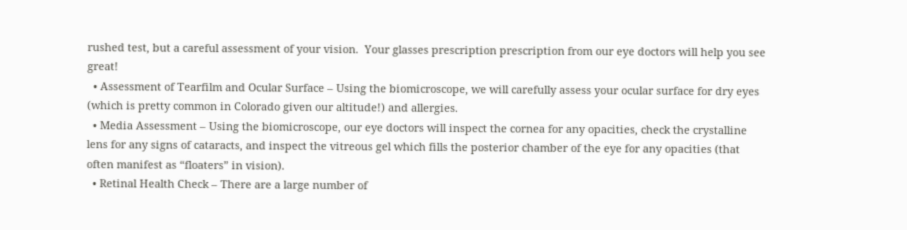rushed test, but a careful assessment of your vision.  Your glasses prescription prescription from our eye doctors will help you see great!
  • Assessment of Tearfilm and Ocular Surface – Using the biomicroscope, we will carefully assess your ocular surface for dry eyes (which is pretty common in Colorado given our altitude!) and allergies.
  • Media Assessment – Using the biomicroscope, our eye doctors will inspect the cornea for any opacities, check the crystalline lens for any signs of cataracts, and inspect the vitreous gel which fills the posterior chamber of the eye for any opacities (that often manifest as “floaters” in vision).
  • Retinal Health Check – There are a large number of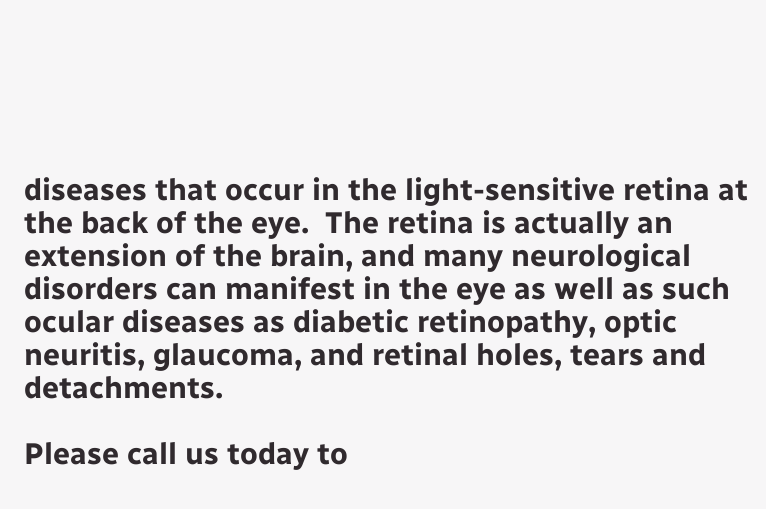diseases that occur in the light-sensitive retina at the back of the eye.  The retina is actually an extension of the brain, and many neurological disorders can manifest in the eye as well as such ocular diseases as diabetic retinopathy, optic neuritis, glaucoma, and retinal holes, tears and detachments.

Please call us today to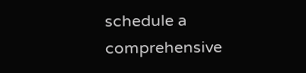schedule a comprehensive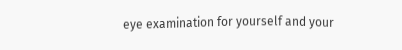eye examination for yourself and your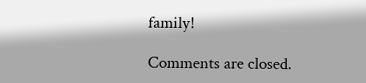family!

Comments are closed.